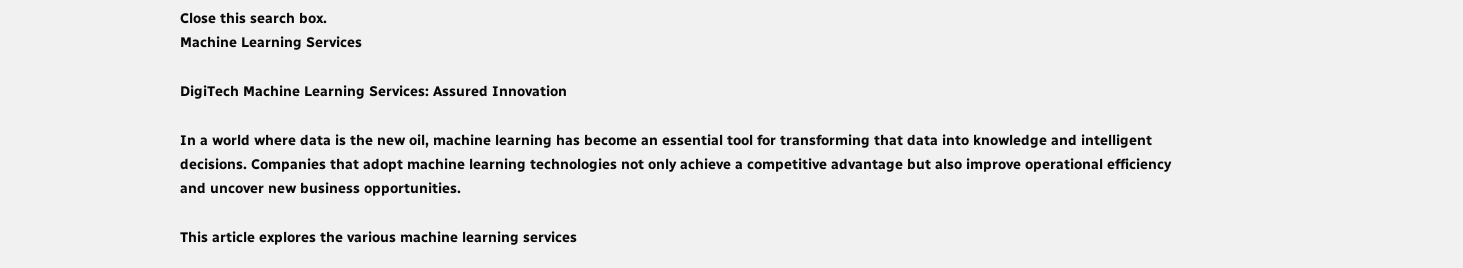Close this search box.
Machine Learning Services

DigiTech Machine Learning Services: Assured Innovation

In a world where data is the new oil, machine learning has become an essential tool for transforming that data into knowledge and intelligent decisions. Companies that adopt machine learning technologies not only achieve a competitive advantage but also improve operational efficiency and uncover new business opportunities.

This article explores the various machine learning services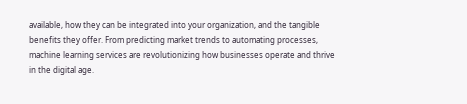available, how they can be integrated into your organization, and the tangible benefits they offer. From predicting market trends to automating processes, machine learning services are revolutionizing how businesses operate and thrive in the digital age.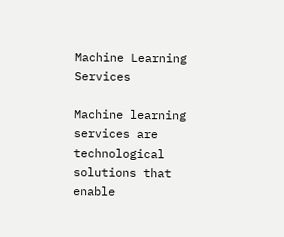Machine Learning Services

Machine learning services are technological solutions that enable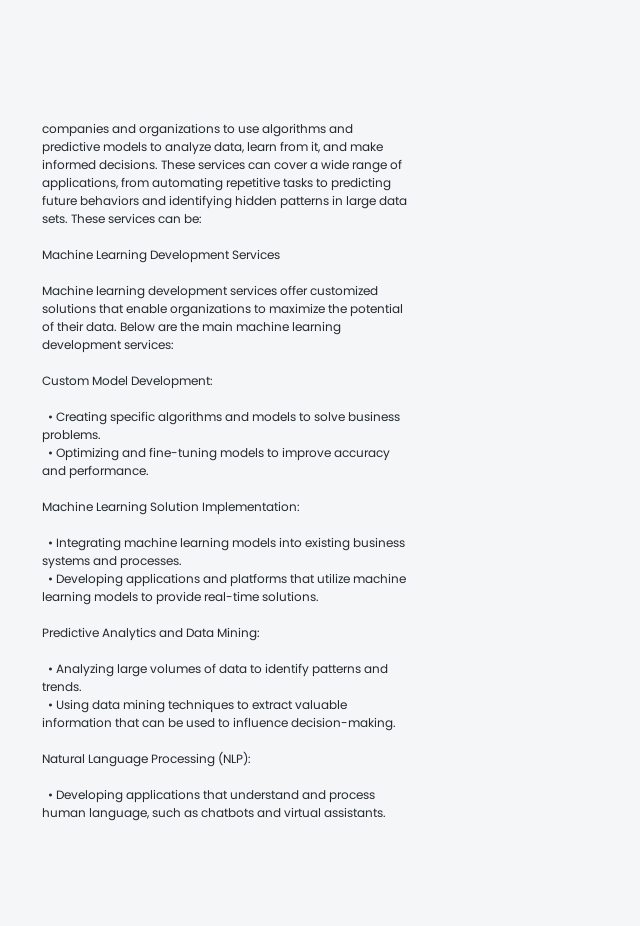companies and organizations to use algorithms and predictive models to analyze data, learn from it, and make informed decisions. These services can cover a wide range of applications, from automating repetitive tasks to predicting future behaviors and identifying hidden patterns in large data sets. These services can be:

Machine Learning Development Services

Machine learning development services offer customized solutions that enable organizations to maximize the potential of their data. Below are the main machine learning development services:

Custom Model Development:

  • Creating specific algorithms and models to solve business problems.
  • Optimizing and fine-tuning models to improve accuracy and performance.

Machine Learning Solution Implementation:

  • Integrating machine learning models into existing business systems and processes.
  • Developing applications and platforms that utilize machine learning models to provide real-time solutions.

Predictive Analytics and Data Mining:

  • Analyzing large volumes of data to identify patterns and trends.
  • Using data mining techniques to extract valuable information that can be used to influence decision-making.

Natural Language Processing (NLP):

  • Developing applications that understand and process human language, such as chatbots and virtual assistants.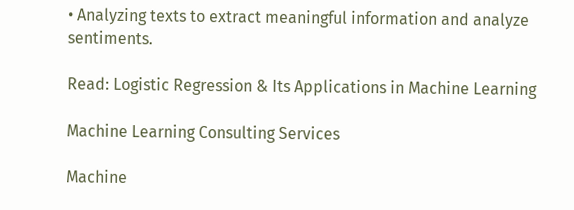• Analyzing texts to extract meaningful information and analyze sentiments.

Read: Logistic Regression & Its Applications in Machine Learning

Machine Learning Consulting Services

Machine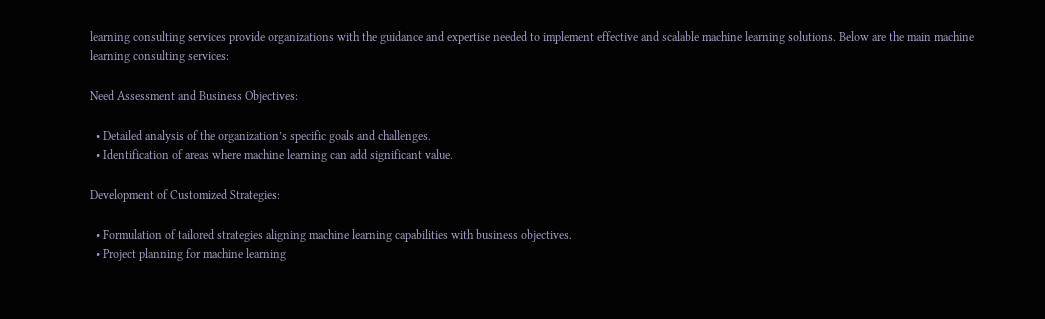learning consulting services provide organizations with the guidance and expertise needed to implement effective and scalable machine learning solutions. Below are the main machine learning consulting services:

Need Assessment and Business Objectives:

  • Detailed analysis of the organization’s specific goals and challenges.
  • Identification of areas where machine learning can add significant value.

Development of Customized Strategies:

  • Formulation of tailored strategies aligning machine learning capabilities with business objectives.
  • Project planning for machine learning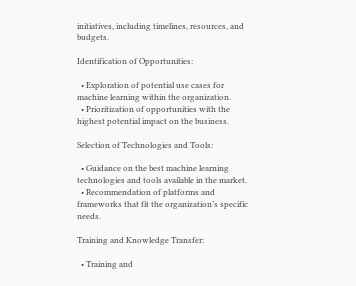initiatives, including timelines, resources, and budgets.

Identification of Opportunities:

  • Exploration of potential use cases for machine learning within the organization.
  • Prioritization of opportunities with the highest potential impact on the business.

Selection of Technologies and Tools:

  • Guidance on the best machine learning technologies and tools available in the market.
  • Recommendation of platforms and frameworks that fit the organization’s specific needs.

Training and Knowledge Transfer:

  • Training and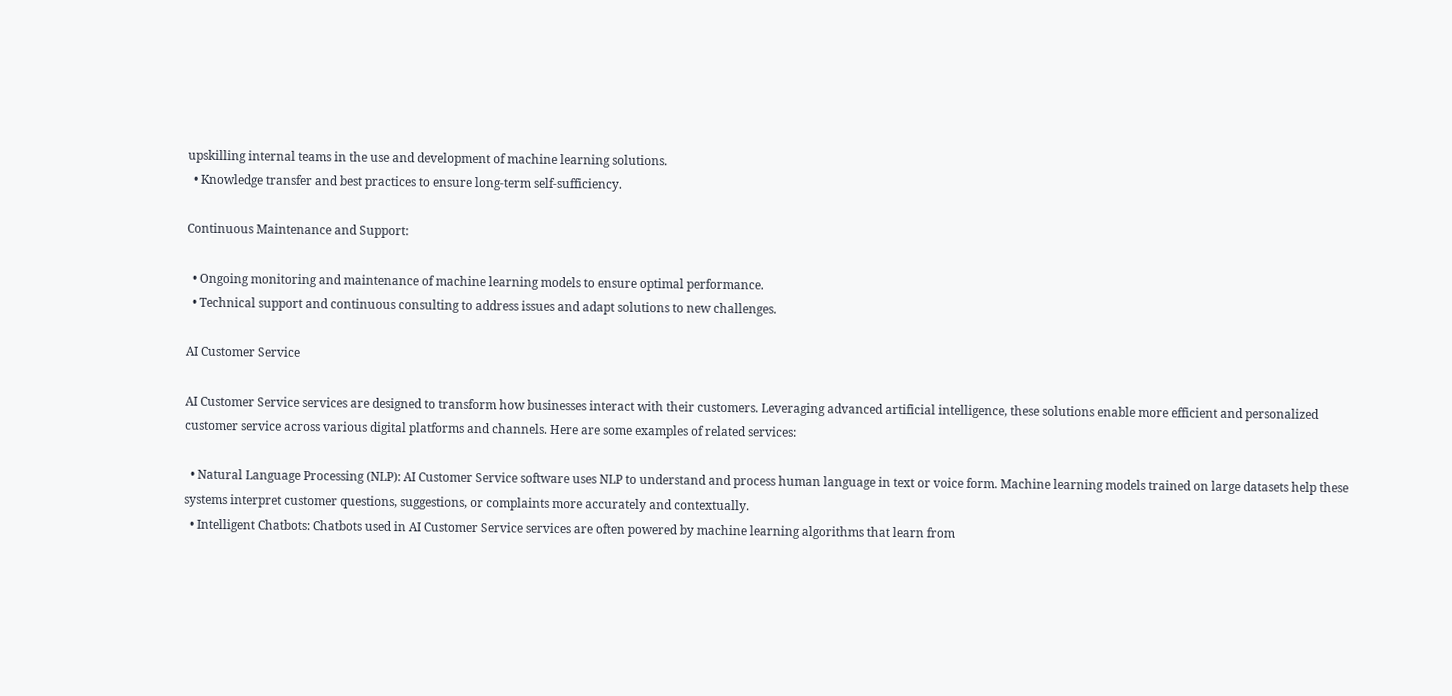upskilling internal teams in the use and development of machine learning solutions.
  • Knowledge transfer and best practices to ensure long-term self-sufficiency.

Continuous Maintenance and Support:

  • Ongoing monitoring and maintenance of machine learning models to ensure optimal performance.
  • Technical support and continuous consulting to address issues and adapt solutions to new challenges.

AI Customer Service

AI Customer Service services are designed to transform how businesses interact with their customers. Leveraging advanced artificial intelligence, these solutions enable more efficient and personalized customer service across various digital platforms and channels. Here are some examples of related services:

  • Natural Language Processing (NLP): AI Customer Service software uses NLP to understand and process human language in text or voice form. Machine learning models trained on large datasets help these systems interpret customer questions, suggestions, or complaints more accurately and contextually.
  • Intelligent Chatbots: Chatbots used in AI Customer Service services are often powered by machine learning algorithms that learn from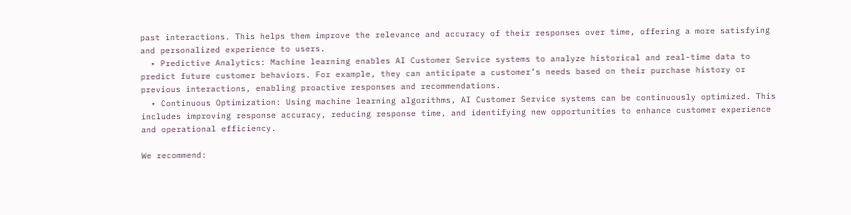past interactions. This helps them improve the relevance and accuracy of their responses over time, offering a more satisfying and personalized experience to users.
  • Predictive Analytics: Machine learning enables AI Customer Service systems to analyze historical and real-time data to predict future customer behaviors. For example, they can anticipate a customer’s needs based on their purchase history or previous interactions, enabling proactive responses and recommendations.
  • Continuous Optimization: Using machine learning algorithms, AI Customer Service systems can be continuously optimized. This includes improving response accuracy, reducing response time, and identifying new opportunities to enhance customer experience and operational efficiency.

We recommend: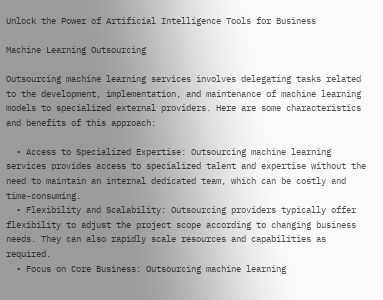Unlock the Power of Artificial Intelligence Tools for Business

Machine Learning Outsourcing

Outsourcing machine learning services involves delegating tasks related to the development, implementation, and maintenance of machine learning models to specialized external providers. Here are some characteristics and benefits of this approach:

  • Access to Specialized Expertise: Outsourcing machine learning services provides access to specialized talent and expertise without the need to maintain an internal dedicated team, which can be costly and time-consuming.
  • Flexibility and Scalability: Outsourcing providers typically offer flexibility to adjust the project scope according to changing business needs. They can also rapidly scale resources and capabilities as required.
  • Focus on Core Business: Outsourcing machine learning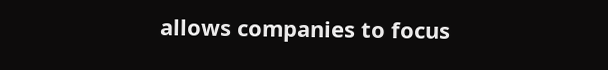allows companies to focus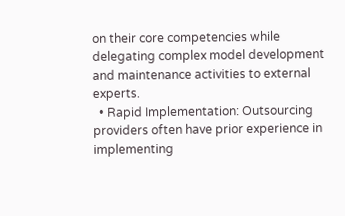on their core competencies while delegating complex model development and maintenance activities to external experts.
  • Rapid Implementation: Outsourcing providers often have prior experience in implementing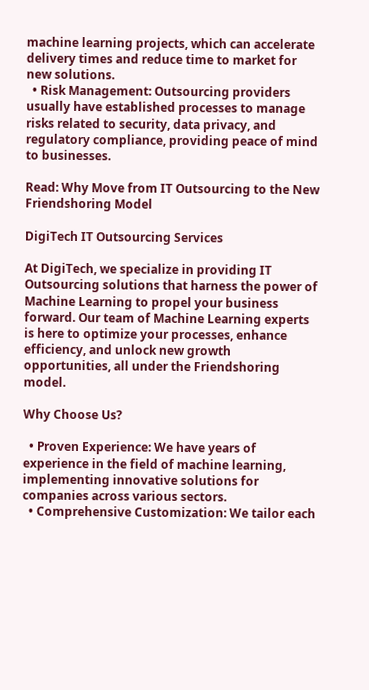machine learning projects, which can accelerate delivery times and reduce time to market for new solutions.
  • Risk Management: Outsourcing providers usually have established processes to manage risks related to security, data privacy, and regulatory compliance, providing peace of mind to businesses.

Read: Why Move from IT Outsourcing to the New Friendshoring Model

DigiTech IT Outsourcing Services

At DigiTech, we specialize in providing IT Outsourcing solutions that harness the power of Machine Learning to propel your business forward. Our team of Machine Learning experts is here to optimize your processes, enhance efficiency, and unlock new growth opportunities, all under the Friendshoring model.

Why Choose Us?

  • Proven Experience: We have years of experience in the field of machine learning, implementing innovative solutions for companies across various sectors.
  • Comprehensive Customization: We tailor each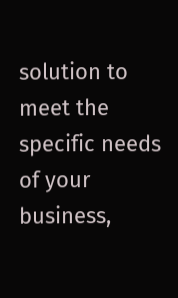solution to meet the specific needs of your business,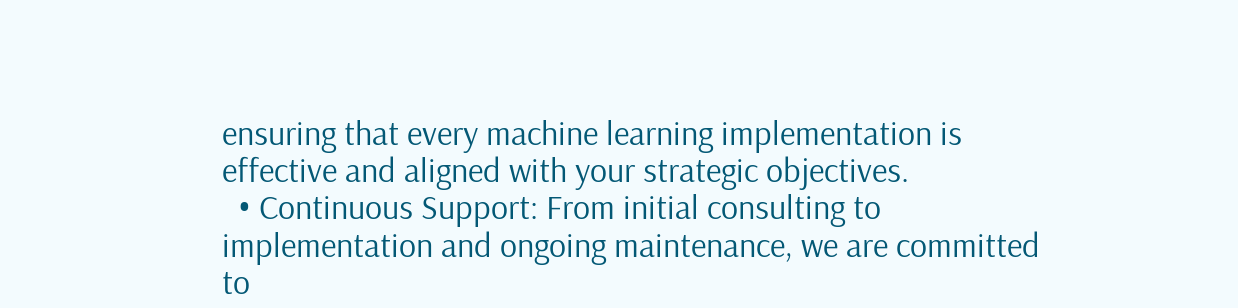ensuring that every machine learning implementation is effective and aligned with your strategic objectives.
  • Continuous Support: From initial consulting to implementation and ongoing maintenance, we are committed to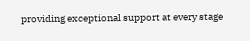providing exceptional support at every stage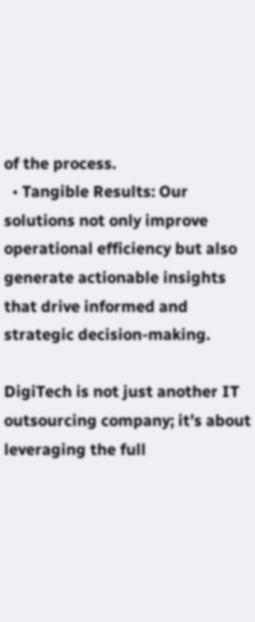of the process.
  • Tangible Results: Our solutions not only improve operational efficiency but also generate actionable insights that drive informed and strategic decision-making.

DigiTech is not just another IT outsourcing company; it’s about leveraging the full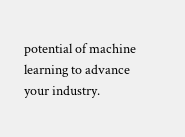potential of machine learning to advance your industry.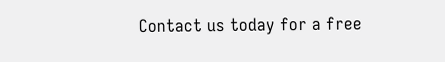Contact us today for a free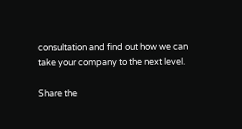consultation and find out how we can take your company to the next level.

Share the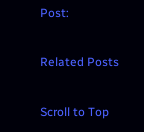Post:

Related Posts

Scroll to Top